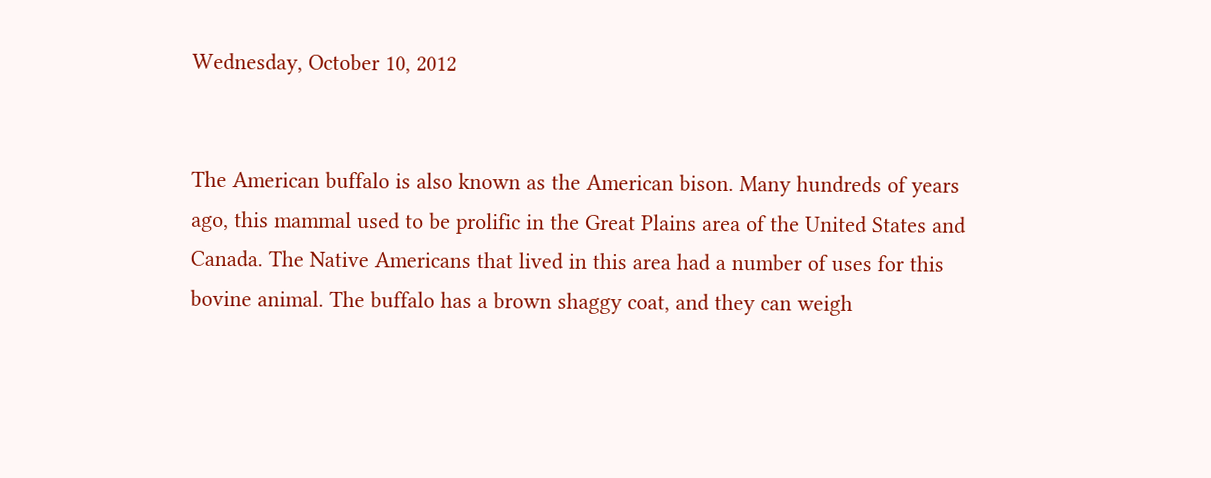Wednesday, October 10, 2012


The American buffalo is also known as the American bison. Many hundreds of years ago, this mammal used to be prolific in the Great Plains area of the United States and Canada. The Native Americans that lived in this area had a number of uses for this bovine animal. The buffalo has a brown shaggy coat, and they can weigh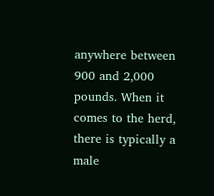anywhere between 900 and 2,000 pounds. When it comes to the herd, there is typically a male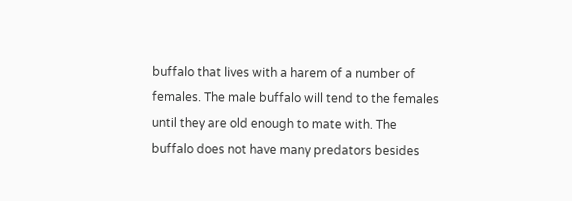buffalo that lives with a harem of a number of females. The male buffalo will tend to the females until they are old enough to mate with. The buffalo does not have many predators besides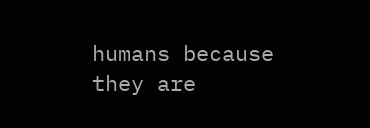humans because they are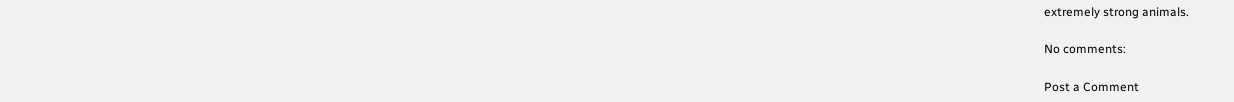extremely strong animals.

No comments:

Post a Comment